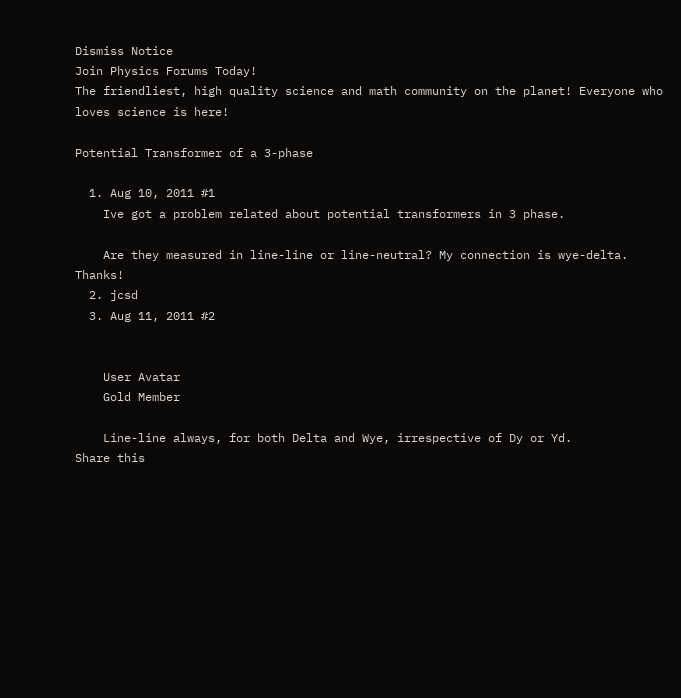Dismiss Notice
Join Physics Forums Today!
The friendliest, high quality science and math community on the planet! Everyone who loves science is here!

Potential Transformer of a 3-phase

  1. Aug 10, 2011 #1
    Ive got a problem related about potential transformers in 3 phase.

    Are they measured in line-line or line-neutral? My connection is wye-delta. Thanks!
  2. jcsd
  3. Aug 11, 2011 #2


    User Avatar
    Gold Member

    Line-line always, for both Delta and Wye, irrespective of Dy or Yd.
Share this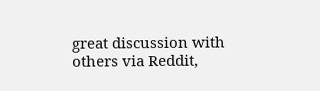great discussion with others via Reddit,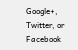Google+, Twitter, or Facebook